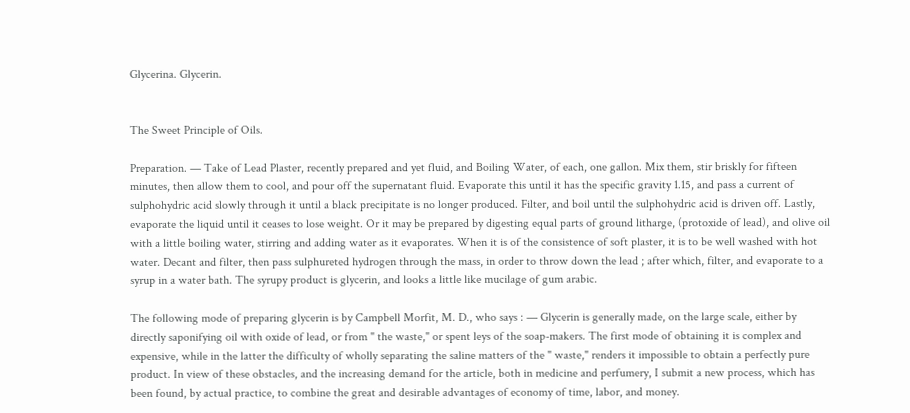Glycerina. Glycerin.


The Sweet Principle of Oils.

Preparation. — Take of Lead Plaster, recently prepared and yet fluid, and Boiling Water, of each, one gallon. Mix them, stir briskly for fifteen minutes, then allow them to cool, and pour off the supernatant fluid. Evaporate this until it has the specific gravity 1.15, and pass a current of sulphohydric acid slowly through it until a black precipitate is no longer produced. Filter, and boil until the sulphohydric acid is driven off. Lastly, evaporate the liquid until it ceases to lose weight. Or it may be prepared by digesting equal parts of ground litharge, (protoxide of lead), and olive oil with a little boiling water, stirring and adding water as it evaporates. When it is of the consistence of soft plaster, it is to be well washed with hot water. Decant and filter, then pass sulphureted hydrogen through the mass, in order to throw down the lead ; after which, filter, and evaporate to a syrup in a water bath. The syrupy product is glycerin, and looks a little like mucilage of gum arabic.

The following mode of preparing glycerin is by Campbell Morfit, M. D., who says : — Glycerin is generally made, on the large scale, either by directly saponifying oil with oxide of lead, or from " the waste," or spent leys of the soap-makers. The first mode of obtaining it is complex and expensive, while in the latter the difficulty of wholly separating the saline matters of the " waste," renders it impossible to obtain a perfectly pure product. In view of these obstacles, and the increasing demand for the article, both in medicine and perfumery, I submit a new process, which has been found, by actual practice, to combine the great and desirable advantages of economy of time, labor, and money.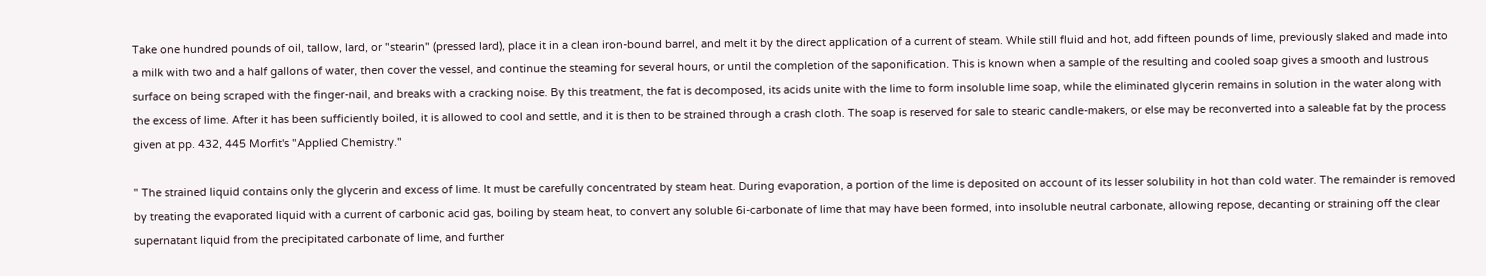Take one hundred pounds of oil, tallow, lard, or "stearin" (pressed lard), place it in a clean iron-bound barrel, and melt it by the direct application of a current of steam. While still fluid and hot, add fifteen pounds of lime, previously slaked and made into a milk with two and a half gallons of water, then cover the vessel, and continue the steaming for several hours, or until the completion of the saponification. This is known when a sample of the resulting and cooled soap gives a smooth and lustrous surface on being scraped with the finger-nail, and breaks with a cracking noise. By this treatment, the fat is decomposed, its acids unite with the lime to form insoluble lime soap, while the eliminated glycerin remains in solution in the water along with the excess of lime. After it has been sufficiently boiled, it is allowed to cool and settle, and it is then to be strained through a crash cloth. The soap is reserved for sale to stearic candle-makers, or else may be reconverted into a saleable fat by the process given at pp. 432, 445 Morfit's "Applied Chemistry."

" The strained liquid contains only the glycerin and excess of lime. It must be carefully concentrated by steam heat. During evaporation, a portion of the lime is deposited on account of its lesser solubility in hot than cold water. The remainder is removed by treating the evaporated liquid with a current of carbonic acid gas, boiling by steam heat, to convert any soluble 6i-carbonate of lime that may have been formed, into insoluble neutral carbonate, allowing repose, decanting or straining off the clear supernatant liquid from the precipitated carbonate of lime, and further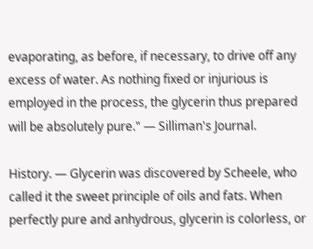evaporating, as before, if necessary, to drive off any excess of water. As nothing fixed or injurious is employed in the process, the glycerin thus prepared will be absolutely pure." — Silliman's Journal.

History. — Glycerin was discovered by Scheele, who called it the sweet principle of oils and fats. When perfectly pure and anhydrous, glycerin is colorless, or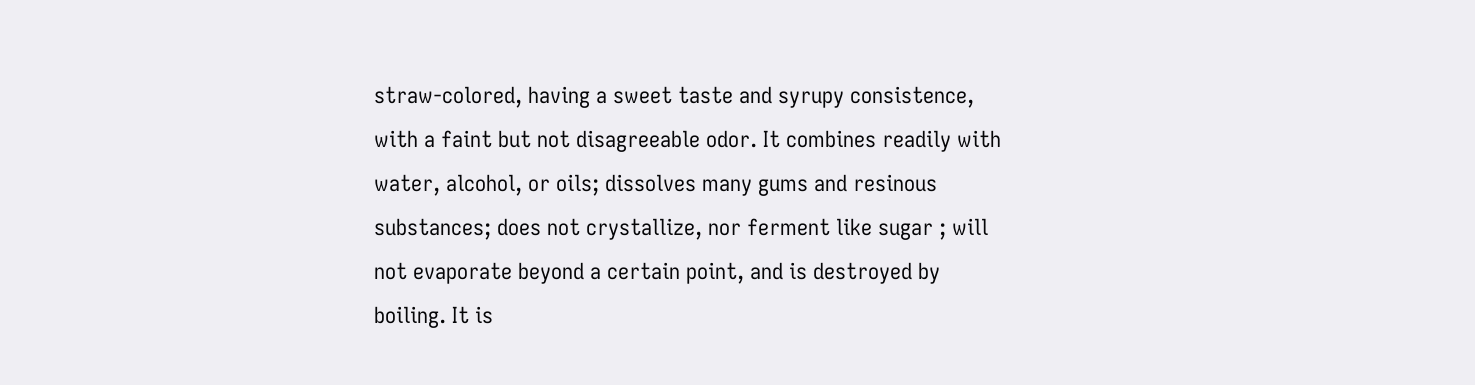straw-colored, having a sweet taste and syrupy consistence, with a faint but not disagreeable odor. It combines readily with water, alcohol, or oils; dissolves many gums and resinous substances; does not crystallize, nor ferment like sugar ; will not evaporate beyond a certain point, and is destroyed by boiling. It is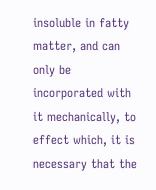insoluble in fatty matter, and can only be incorporated with it mechanically, to effect which, it is necessary that the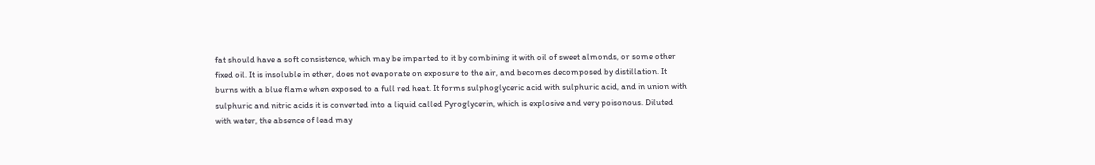fat should have a soft consistence, which may be imparted to it by combining it with oil of sweet almonds, or some other fixed oil. It is insoluble in ether, does not evaporate on exposure to the air, and becomes decomposed by distillation. It burns with a blue flame when exposed to a full red heat. It forms sulphoglyceric acid with sulphuric acid, and in union with sulphuric and nitric acids it is converted into a liquid called Pyroglycerin, which is explosive and very poisonous. Diluted with water, the absence of lead may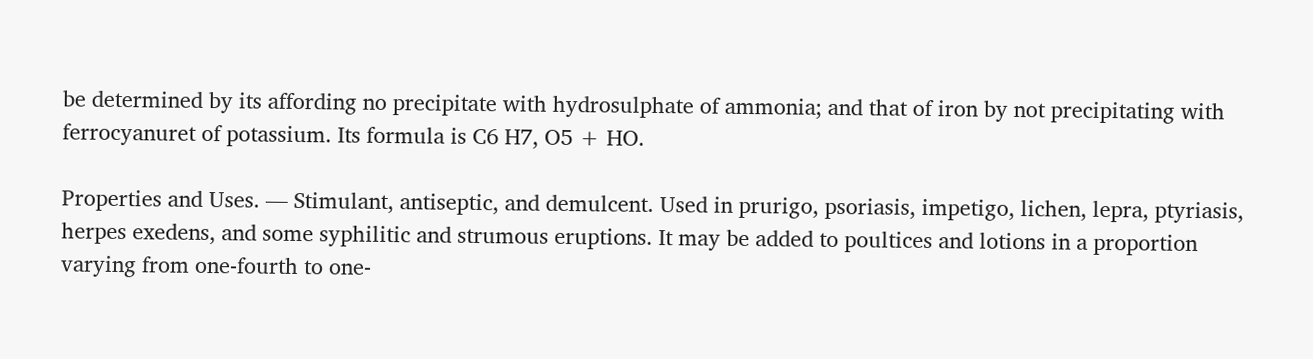be determined by its affording no precipitate with hydrosulphate of ammonia; and that of iron by not precipitating with ferrocyanuret of potassium. Its formula is C6 H7, O5 + HO.

Properties and Uses. — Stimulant, antiseptic, and demulcent. Used in prurigo, psoriasis, impetigo, lichen, lepra, ptyriasis, herpes exedens, and some syphilitic and strumous eruptions. It may be added to poultices and lotions in a proportion varying from one-fourth to one-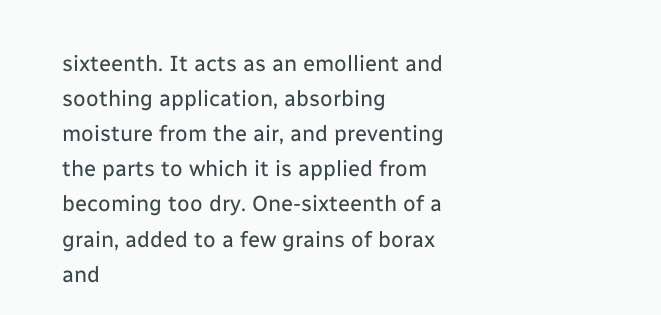sixteenth. It acts as an emollient and soothing application, absorbing moisture from the air, and preventing the parts to which it is applied from becoming too dry. One-sixteenth of a grain, added to a few grains of borax and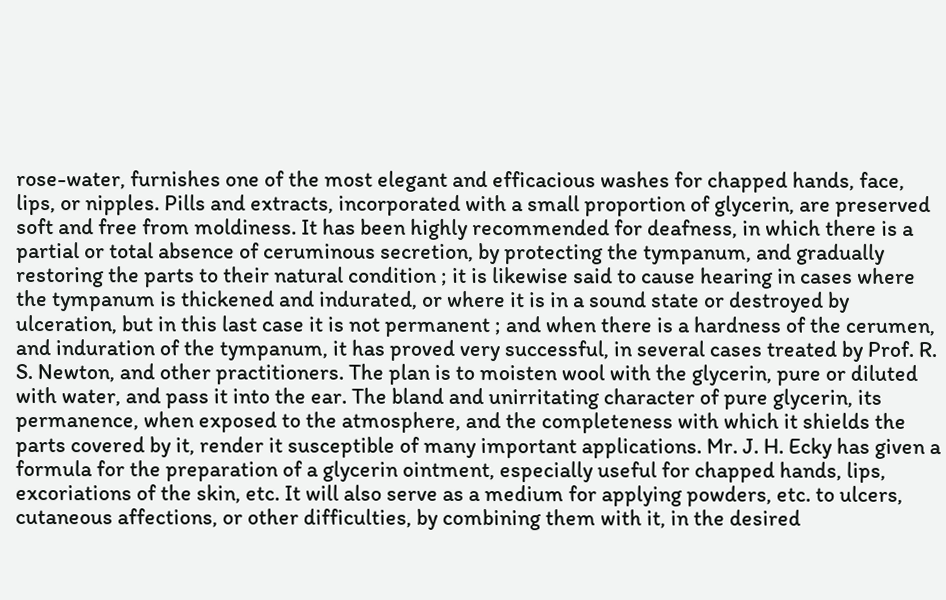rose-water, furnishes one of the most elegant and efficacious washes for chapped hands, face, lips, or nipples. Pills and extracts, incorporated with a small proportion of glycerin, are preserved soft and free from moldiness. It has been highly recommended for deafness, in which there is a partial or total absence of ceruminous secretion, by protecting the tympanum, and gradually restoring the parts to their natural condition ; it is likewise said to cause hearing in cases where the tympanum is thickened and indurated, or where it is in a sound state or destroyed by ulceration, but in this last case it is not permanent ; and when there is a hardness of the cerumen, and induration of the tympanum, it has proved very successful, in several cases treated by Prof. R. S. Newton, and other practitioners. The plan is to moisten wool with the glycerin, pure or diluted with water, and pass it into the ear. The bland and unirritating character of pure glycerin, its permanence, when exposed to the atmosphere, and the completeness with which it shields the parts covered by it, render it susceptible of many important applications. Mr. J. H. Ecky has given a formula for the preparation of a glycerin ointment, especially useful for chapped hands, lips, excoriations of the skin, etc. It will also serve as a medium for applying powders, etc. to ulcers, cutaneous affections, or other difficulties, by combining them with it, in the desired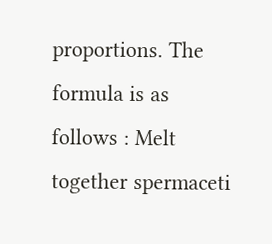proportions. The formula is as follows : Melt together spermaceti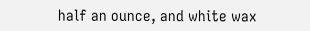half an ounce, and white wax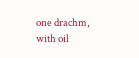one drachm, with oil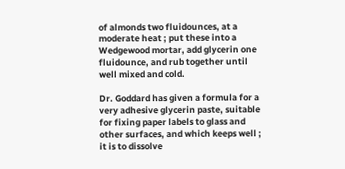of almonds two fluidounces, at a moderate heat ; put these into a Wedgewood mortar, add glycerin one fluidounce, and rub together until well mixed and cold.

Dr. Goddard has given a formula for a very adhesive glycerin paste, suitable for fixing paper labels to glass and other surfaces, and which keeps well ; it is to dissolve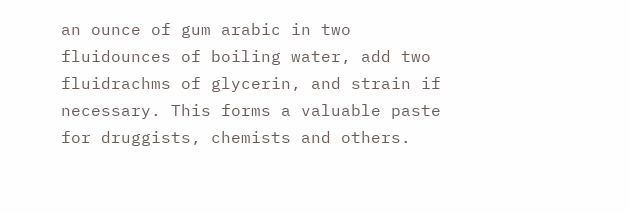an ounce of gum arabic in two fluidounces of boiling water, add two fluidrachms of glycerin, and strain if necessary. This forms a valuable paste for druggists, chemists and others.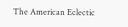The American Eclectic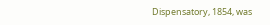Dispensatory, 1854, was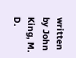written by John King, M. D.